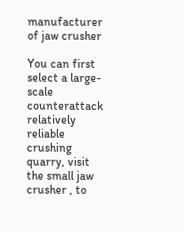manufacturer of jaw crusher

You can first select a large-scale counterattack relatively reliable crushing quarry, visit the small jaw crusher , to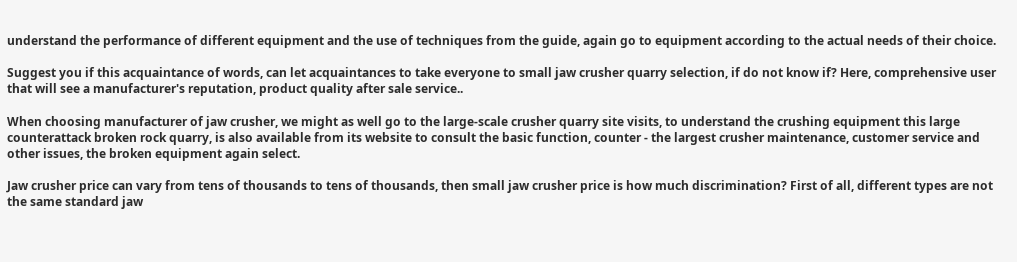understand the performance of different equipment and the use of techniques from the guide, again go to equipment according to the actual needs of their choice.

Suggest you if this acquaintance of words, can let acquaintances to take everyone to small jaw crusher quarry selection, if do not know if? Here, comprehensive user that will see a manufacturer's reputation, product quality after sale service..

When choosing manufacturer of jaw crusher, we might as well go to the large-scale crusher quarry site visits, to understand the crushing equipment this large counterattack broken rock quarry, is also available from its website to consult the basic function, counter - the largest crusher maintenance, customer service and other issues, the broken equipment again select.

Jaw crusher price can vary from tens of thousands to tens of thousands, then small jaw crusher price is how much discrimination? First of all, different types are not the same standard jaw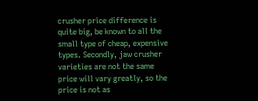crusher price difference is quite big, be known to all the small type of cheap, expensive types. Secondly, jaw crusher varieties are not the same price will vary greatly, so the price is not as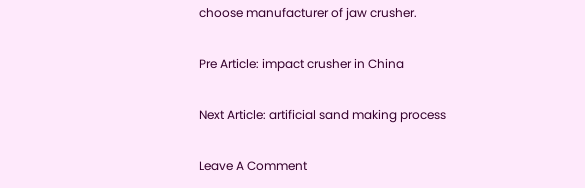choose manufacturer of jaw crusher.

Pre Article: impact crusher in China

Next Article: artificial sand making process

Leave A Comment